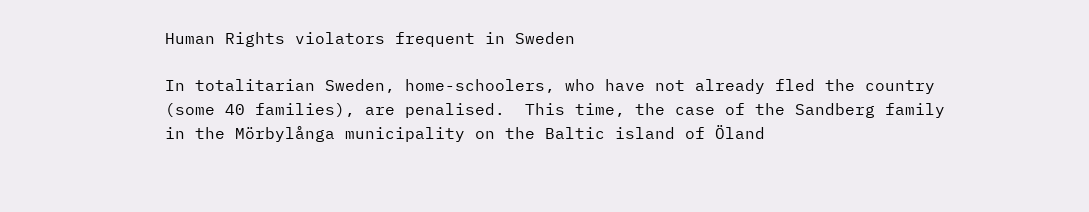Human Rights violators frequent in Sweden

In totalitarian Sweden, home-schoolers, who have not already fled the country (some 40 families), are penalised.  This time, the case of the Sandberg family in the Mörbylånga municipality on the Baltic island of Öland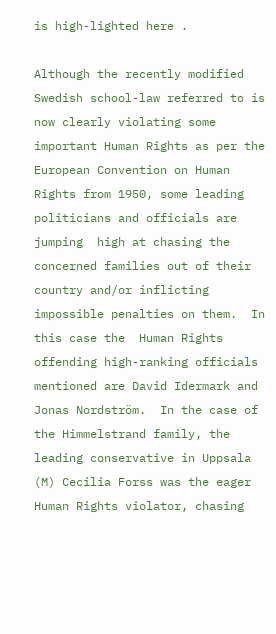is high-lighted here .

Although the recently modified Swedish school-law referred to is now clearly violating some important Human Rights as per the European Convention on Human Rights from 1950, some leading politicians and officials are jumping  high at chasing the concerned families out of their country and/or inflicting impossible penalties on them.  In this case the  Human Rights offending high-ranking officials mentioned are David Idermark and  Jonas Nordström.  In the case of the Himmelstrand family, the leading conservative in Uppsala (M) Cecilia Forss was the eager Human Rights violator, chasing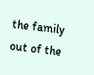the family out of the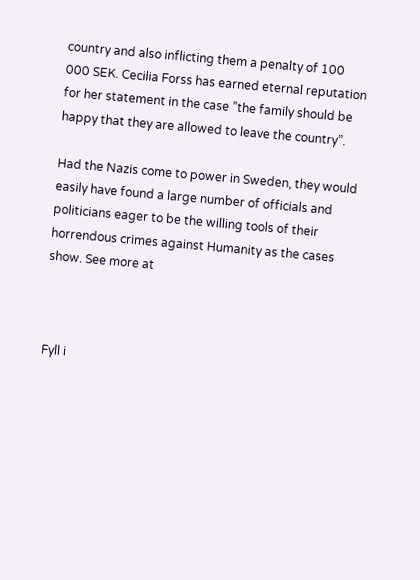country and also inflicting them a penalty of 100 000 SEK. Cecilia Forss has earned eternal reputation for her statement in the case ”the family should be happy that they are allowed to leave the country”.

Had the Nazis come to power in Sweden, they would easily have found a large number of officials and politicians eager to be the willing tools of their horrendous crimes against Humanity as the cases show. See more at



Fyll i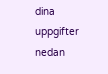dina uppgifter nedan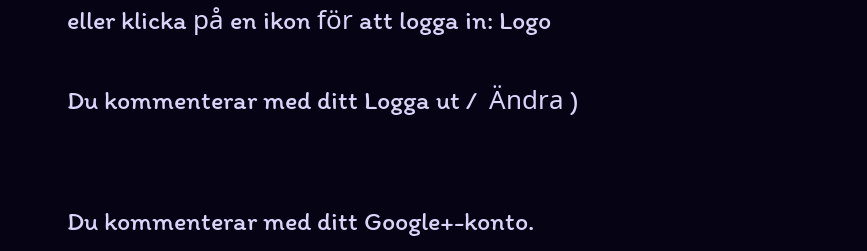eller klicka på en ikon för att logga in: Logo

Du kommenterar med ditt Logga ut /  Ändra )


Du kommenterar med ditt Google+-konto.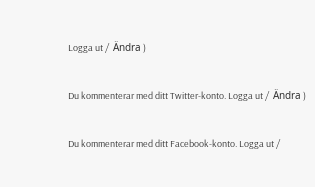Logga ut /  Ändra )


Du kommenterar med ditt Twitter-konto. Logga ut /  Ändra )


Du kommenterar med ditt Facebook-konto. Logga ut /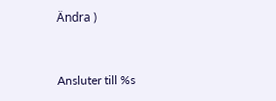Ändra )


Ansluter till %s